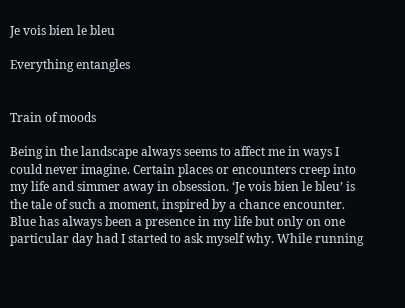Je vois bien le bleu

Everything entangles


Train of moods

Being in the landscape always seems to affect me in ways I could never imagine. Certain places or encounters creep into my life and simmer away in obsession. ‘Je vois bien le bleu’ is the tale of such a moment, inspired by a chance encounter.
Blue has always been a presence in my life but only on one particular day had I started to ask myself why. While running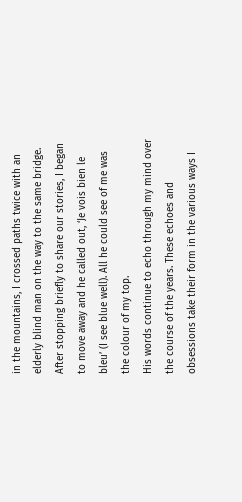in the mountains, I crossed paths twice with an elderly blind man on the way to the same bridge. After stopping briefly to share our stories, I began to move away and he called out, ‘Je vois bien le bleu’ (I see blue well). All he could see of me was the colour of my top.
His words continue to echo through my mind over the course of the years. These echoes and obsessions take their form in the various ways I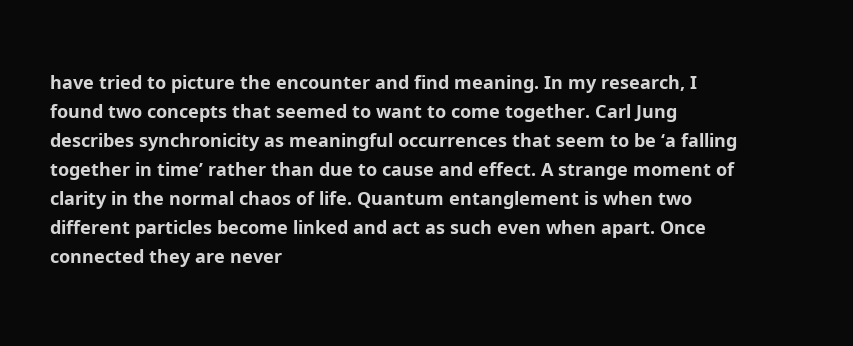have tried to picture the encounter and find meaning. In my research, I found two concepts that seemed to want to come together. Carl Jung describes synchronicity as meaningful occurrences that seem to be ‘a falling together in time’ rather than due to cause and effect. A strange moment of clarity in the normal chaos of life. Quantum entanglement is when two different particles become linked and act as such even when apart. Once connected they are never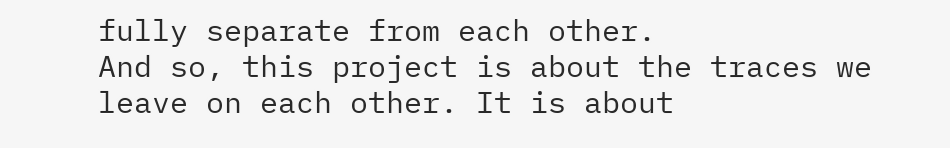fully separate from each other.
And so, this project is about the traces we leave on each other. It is about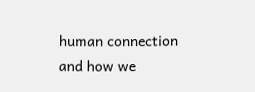human connection and how we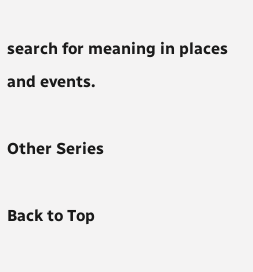search for meaning in places and events.

Other Series

Back to Top